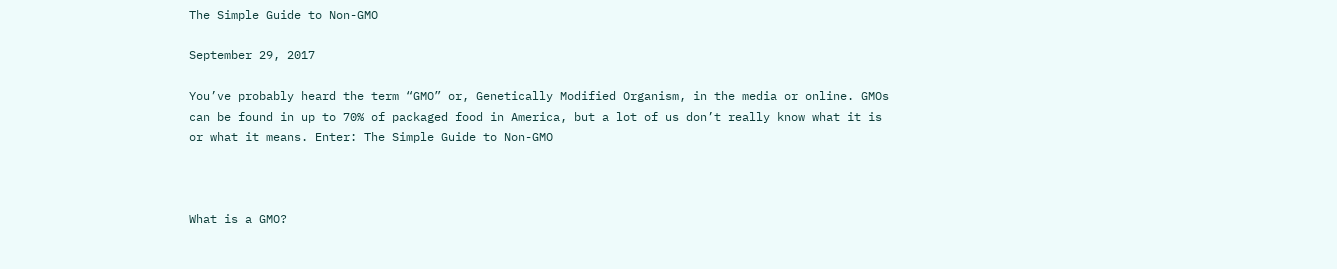The Simple Guide to Non-GMO

September 29, 2017

You’ve probably heard the term “GMO” or, Genetically Modified Organism, in the media or online. GMOs can be found in up to 70% of packaged food in America, but a lot of us don’t really know what it is or what it means. Enter: The Simple Guide to Non-GMO



What is a GMO?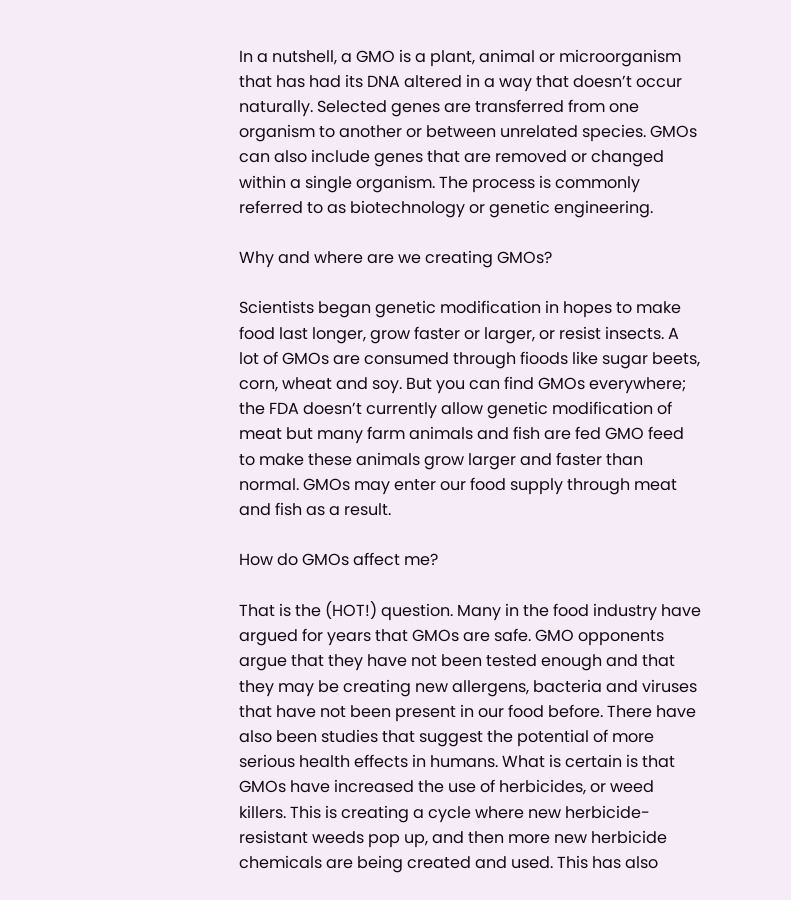In a nutshell, a GMO is a plant, animal or microorganism that has had its DNA altered in a way that doesn’t occur naturally. Selected genes are transferred from one organism to another or between unrelated species. GMOs can also include genes that are removed or changed within a single organism. The process is commonly referred to as biotechnology or genetic engineering.

Why and where are we creating GMOs?

Scientists began genetic modification in hopes to make food last longer, grow faster or larger, or resist insects. A lot of GMOs are consumed through fioods like sugar beets, corn, wheat and soy. But you can find GMOs everywhere; the FDA doesn’t currently allow genetic modification of meat but many farm animals and fish are fed GMO feed to make these animals grow larger and faster than normal. GMOs may enter our food supply through meat and fish as a result.

How do GMOs affect me?

That is the (HOT!) question. Many in the food industry have argued for years that GMOs are safe. GMO opponents argue that they have not been tested enough and that they may be creating new allergens, bacteria and viruses that have not been present in our food before. There have also been studies that suggest the potential of more serious health effects in humans. What is certain is that GMOs have increased the use of herbicides, or weed killers. This is creating a cycle where new herbicide-resistant weeds pop up, and then more new herbicide chemicals are being created and used. This has also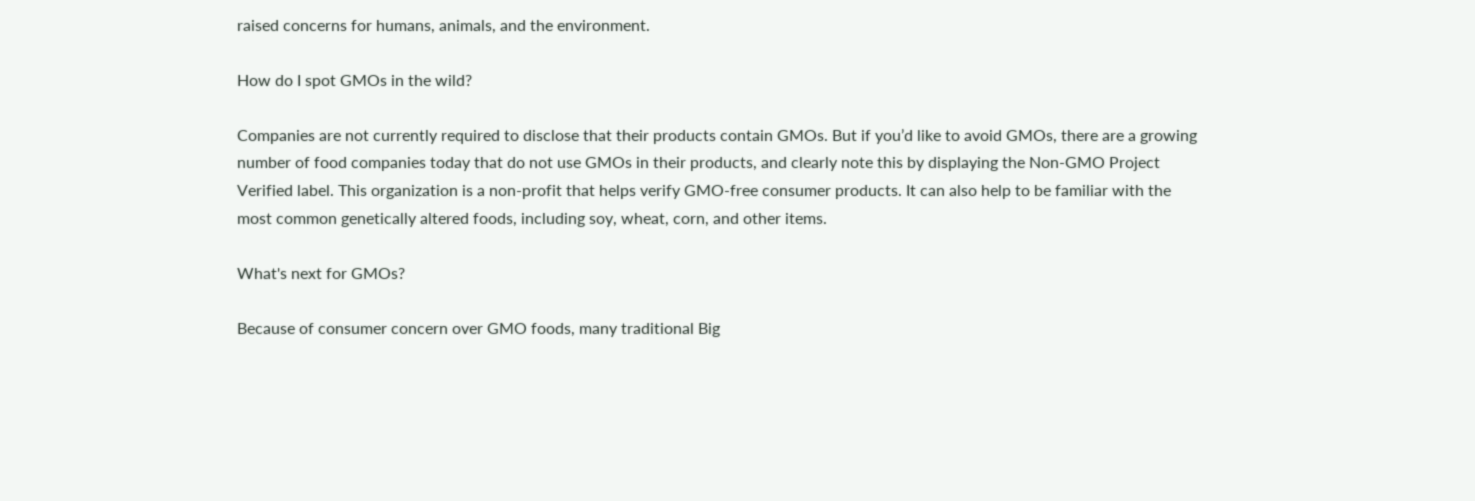raised concerns for humans, animals, and the environment.

How do I spot GMOs in the wild?

Companies are not currently required to disclose that their products contain GMOs. But if you’d like to avoid GMOs, there are a growing number of food companies today that do not use GMOs in their products, and clearly note this by displaying the Non-GMO Project Verified label. This organization is a non-profit that helps verify GMO-free consumer products. It can also help to be familiar with the most common genetically altered foods, including soy, wheat, corn, and other items.

What's next for GMOs?

Because of consumer concern over GMO foods, many traditional Big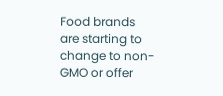Food brands are starting to change to non-GMO or offer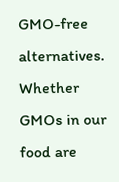GMO-free alternatives. Whether GMOs in our food are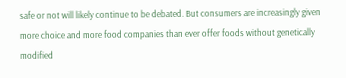safe or not will likely continue to be debated. But consumers are increasingly given more choice and more food companies than ever offer foods without genetically modified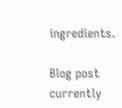ingredients.

Blog post currently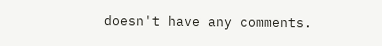doesn't have any comments.